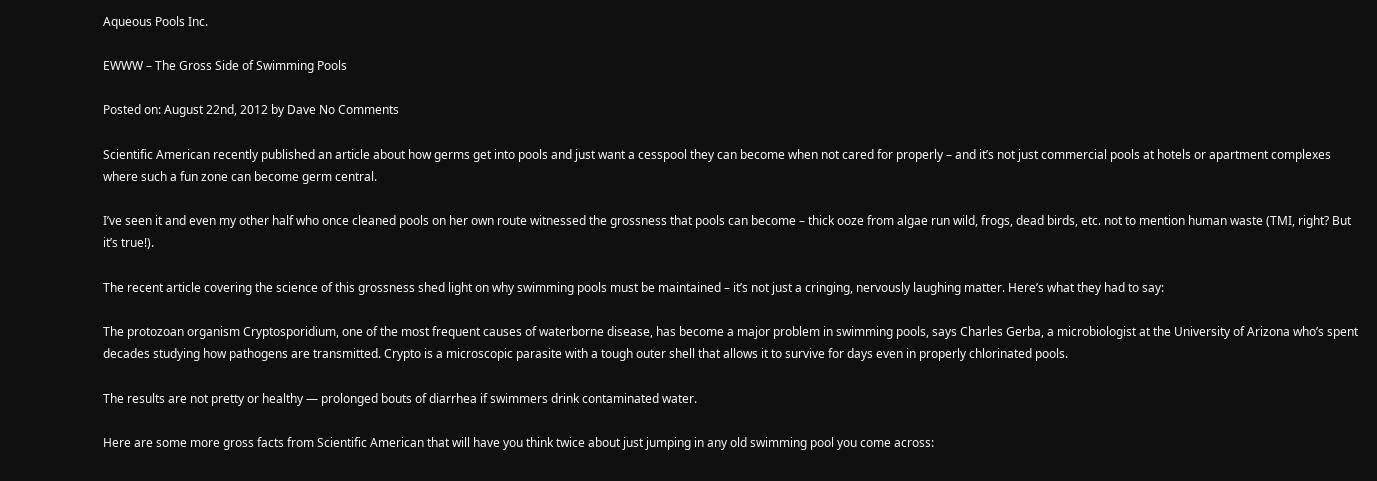Aqueous Pools Inc.

EWWW – The Gross Side of Swimming Pools

Posted on: August 22nd, 2012 by Dave No Comments

Scientific American recently published an article about how germs get into pools and just want a cesspool they can become when not cared for properly – and it’s not just commercial pools at hotels or apartment complexes where such a fun zone can become germ central.

I’ve seen it and even my other half who once cleaned pools on her own route witnessed the grossness that pools can become – thick ooze from algae run wild, frogs, dead birds, etc. not to mention human waste (TMI, right? But it’s true!).

The recent article covering the science of this grossness shed light on why swimming pools must be maintained – it’s not just a cringing, nervously laughing matter. Here’s what they had to say:

The protozoan organism Cryptosporidium, one of the most frequent causes of waterborne disease, has become a major problem in swimming pools, says Charles Gerba, a microbiologist at the University of Arizona who’s spent decades studying how pathogens are transmitted. Crypto is a microscopic parasite with a tough outer shell that allows it to survive for days even in properly chlorinated pools.

The results are not pretty or healthy — prolonged bouts of diarrhea if swimmers drink contaminated water.

Here are some more gross facts from Scientific American that will have you think twice about just jumping in any old swimming pool you come across: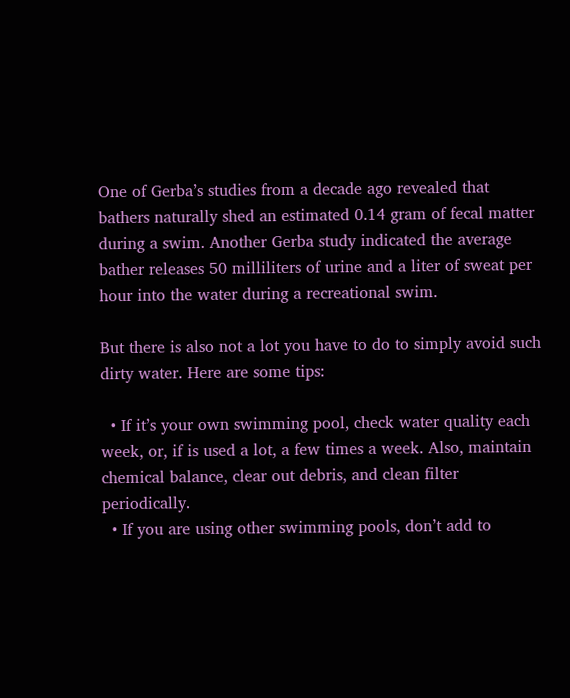One of Gerba’s studies from a decade ago revealed that bathers naturally shed an estimated 0.14 gram of fecal matter during a swim. Another Gerba study indicated the average bather releases 50 milliliters of urine and a liter of sweat per hour into the water during a recreational swim.

But there is also not a lot you have to do to simply avoid such dirty water. Here are some tips:

  • If it’s your own swimming pool, check water quality each week, or, if is used a lot, a few times a week. Also, maintain chemical balance, clear out debris, and clean filter periodically.
  • If you are using other swimming pools, don’t add to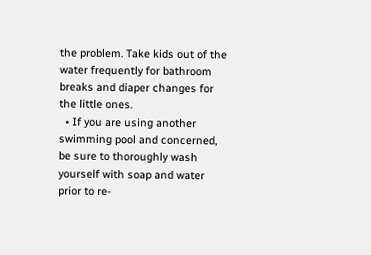the problem. Take kids out of the water frequently for bathroom breaks and diaper changes for the little ones.
  • If you are using another swimming pool and concerned, be sure to thoroughly wash yourself with soap and water prior to re-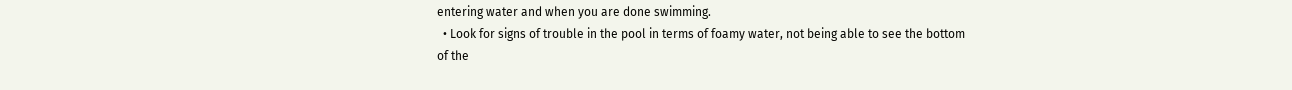entering water and when you are done swimming.
  • Look for signs of trouble in the pool in terms of foamy water, not being able to see the bottom of the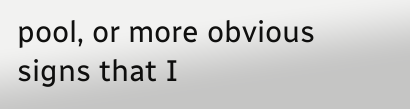pool, or more obvious signs that I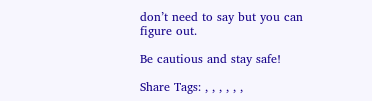don’t need to say but you can figure out.

Be cautious and stay safe!

Share Tags: , , , , , ,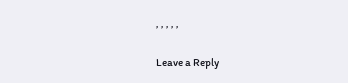, , , , ,

Leave a Reply